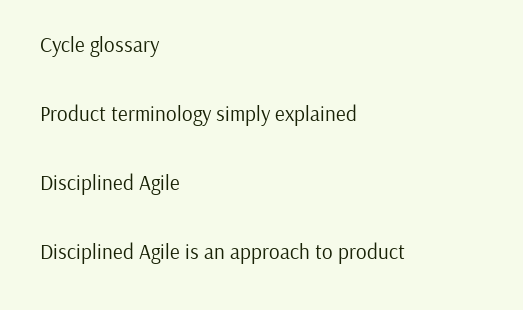Cycle glossary

Product terminology simply explained

Disciplined Agile

Disciplined Agile is an approach to product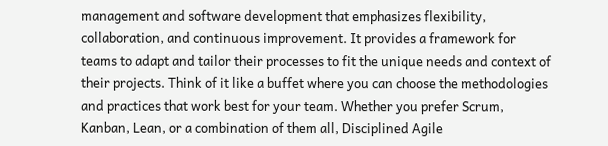management and software development that emphasizes flexibility, collaboration, and continuous improvement. It provides a framework for teams to adapt and tailor their processes to fit the unique needs and context of their projects. Think of it like a buffet where you can choose the methodologies and practices that work best for your team. Whether you prefer Scrum, Kanban, Lean, or a combination of them all, Disciplined Agile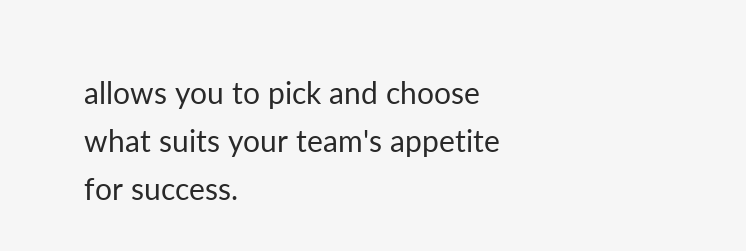allows you to pick and choose what suits your team's appetite for success.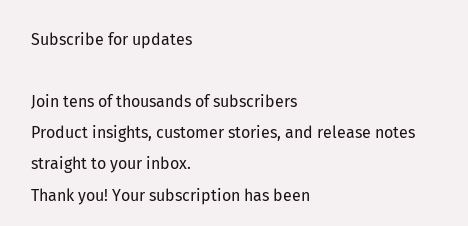Subscribe for updates

Join tens of thousands of subscribers
Product insights, customer stories, and release notes straight to your inbox.
Thank you! Your subscription has been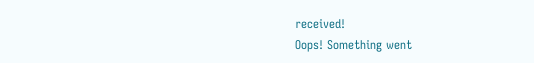received!
Oops! Something went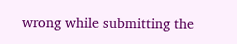wrong while submitting the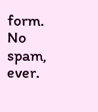form.
No spam, ever.